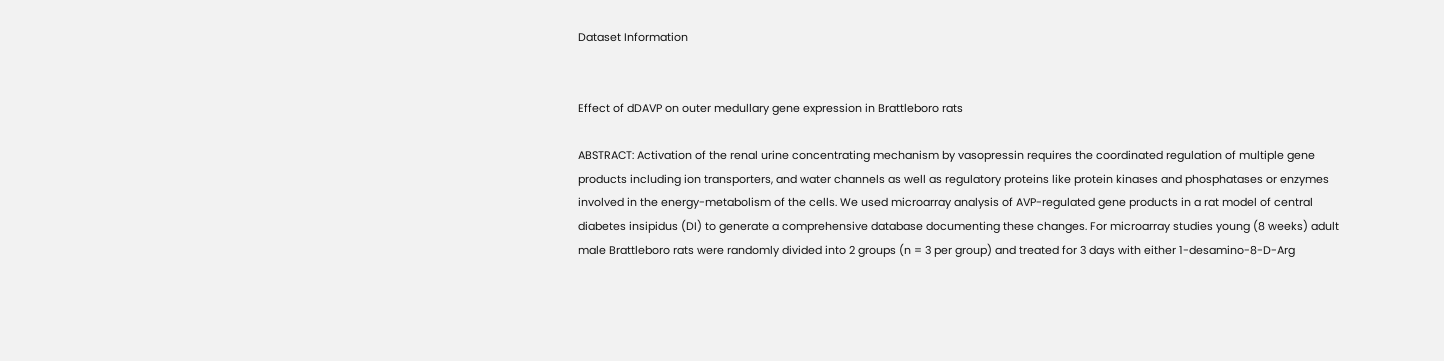Dataset Information


Effect of dDAVP on outer medullary gene expression in Brattleboro rats

ABSTRACT: Activation of the renal urine concentrating mechanism by vasopressin requires the coordinated regulation of multiple gene products including ion transporters, and water channels as well as regulatory proteins like protein kinases and phosphatases or enzymes involved in the energy-metabolism of the cells. We used microarray analysis of AVP-regulated gene products in a rat model of central diabetes insipidus (DI) to generate a comprehensive database documenting these changes. For microarray studies young (8 weeks) adult male Brattleboro rats were randomly divided into 2 groups (n = 3 per group) and treated for 3 days with either 1-desamino-8-D-Arg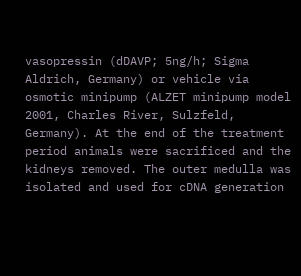vasopressin (dDAVP; 5ng/h; Sigma Aldrich, Germany) or vehicle via osmotic minipump (ALZET minipump model 2001, Charles River, Sulzfeld, Germany). At the end of the treatment period animals were sacrificed and the kidneys removed. The outer medulla was isolated and used for cDNA generation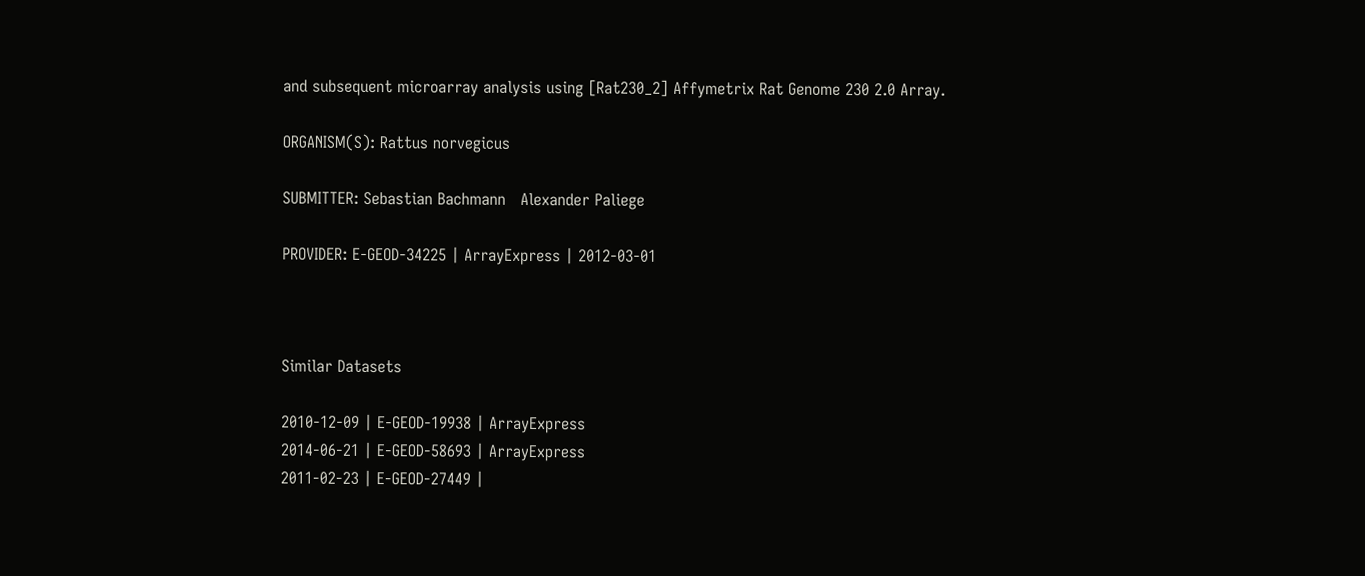and subsequent microarray analysis using [Rat230_2] Affymetrix Rat Genome 230 2.0 Array.

ORGANISM(S): Rattus norvegicus

SUBMITTER: Sebastian Bachmann   Alexander Paliege

PROVIDER: E-GEOD-34225 | ArrayExpress | 2012-03-01



Similar Datasets

2010-12-09 | E-GEOD-19938 | ArrayExpress
2014-06-21 | E-GEOD-58693 | ArrayExpress
2011-02-23 | E-GEOD-27449 |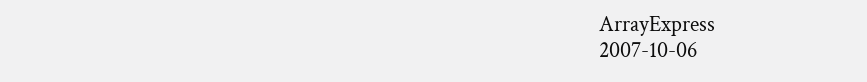ArrayExpress
2007-10-06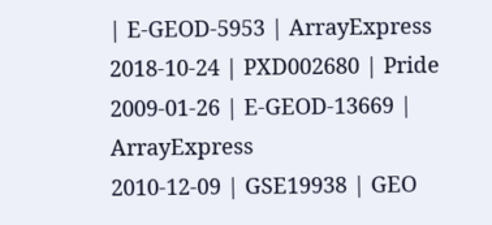| E-GEOD-5953 | ArrayExpress
2018-10-24 | PXD002680 | Pride
2009-01-26 | E-GEOD-13669 | ArrayExpress
2010-12-09 | GSE19938 | GEO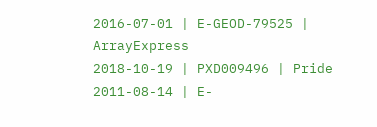2016-07-01 | E-GEOD-79525 | ArrayExpress
2018-10-19 | PXD009496 | Pride
2011-08-14 | E-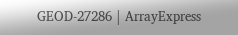GEOD-27286 | ArrayExpress